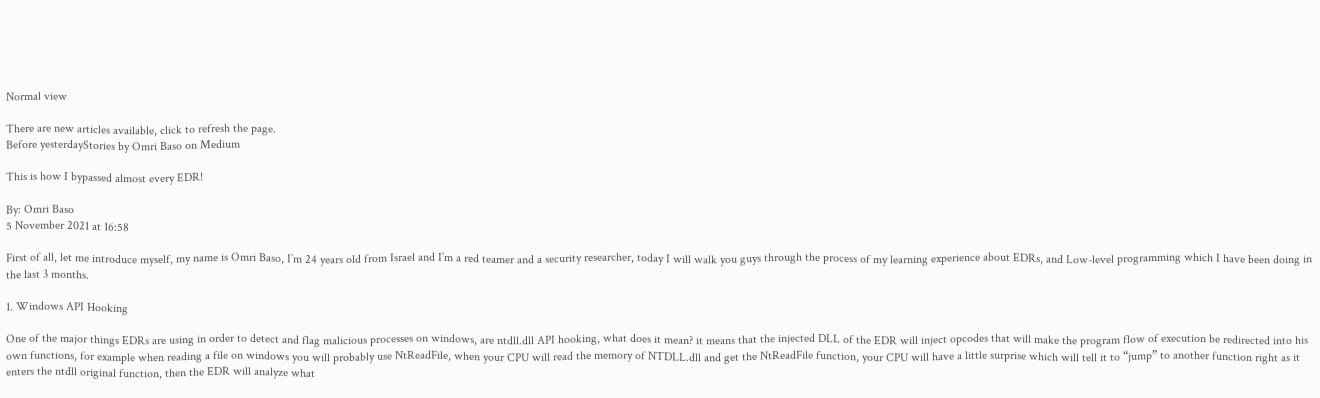Normal view

There are new articles available, click to refresh the page.
Before yesterdayStories by Omri Baso on Medium

This is how I bypassed almost every EDR!

By: Omri Baso
5 November 2021 at 16:58

First of all, let me introduce myself, my name is Omri Baso, I’m 24 years old from Israel and I’m a red teamer and a security researcher, today I will walk you guys through the process of my learning experience about EDRs, and Low-level programming which I have been doing in the last 3 months.

1. Windows API Hooking

One of the major things EDRs are using in order to detect and flag malicious processes on windows, are ntdll.dll API hooking, what does it mean? it means that the injected DLL of the EDR will inject opcodes that will make the program flow of execution be redirected into his own functions, for example when reading a file on windows you will probably use NtReadFile, when your CPU will read the memory of NTDLL.dll and get the NtReadFile function, your CPU will have a little surprise which will tell it to “jump” to another function right as it enters the ntdll original function, then the EDR will analyze what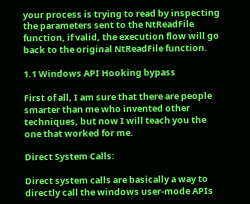your process is trying to read by inspecting the parameters sent to the NtReadFile function, if valid, the execution flow will go back to the original NtReadFile function.

1.1 Windows API Hooking bypass

First of all, I am sure that there are people smarter than me who invented other techniques, but now I will teach you the one that worked for me.

Direct System Calls:

Direct system calls are basically a way to directly call the windows user-mode APIs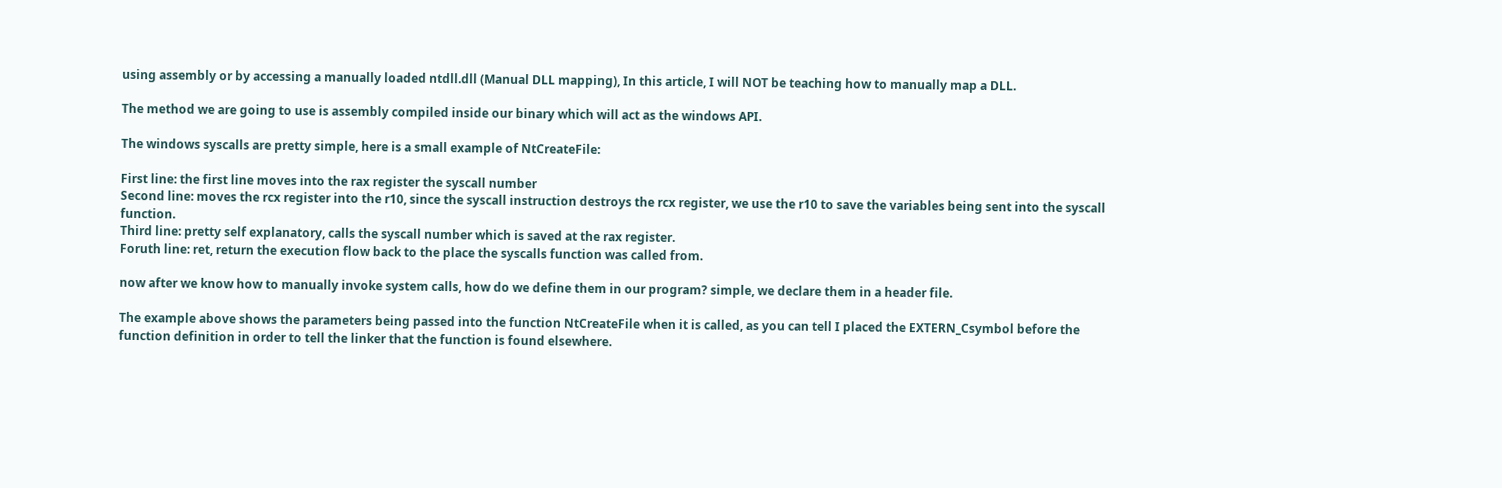using assembly or by accessing a manually loaded ntdll.dll (Manual DLL mapping), In this article, I will NOT be teaching how to manually map a DLL.

The method we are going to use is assembly compiled inside our binary which will act as the windows API.

The windows syscalls are pretty simple, here is a small example of NtCreateFile:

First line: the first line moves into the rax register the syscall number
Second line: moves the rcx register into the r10, since the syscall instruction destroys the rcx register, we use the r10 to save the variables being sent into the syscall function.
Third line: pretty self explanatory, calls the syscall number which is saved at the rax register.
Foruth line: ret, return the execution flow back to the place the syscalls function was called from.

now after we know how to manually invoke system calls, how do we define them in our program? simple, we declare them in a header file.

The example above shows the parameters being passed into the function NtCreateFile when it is called, as you can tell I placed the EXTERN_Csymbol before the function definition in order to tell the linker that the function is found elsewhere.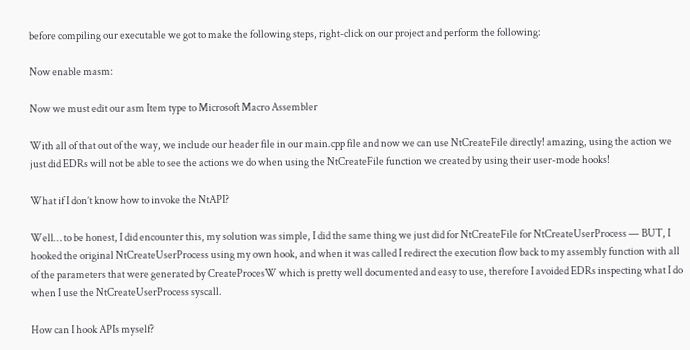before compiling our executable we got to make the following steps, right-click on our project and perform the following:

Now enable masm:

Now we must edit our asm Item type to Microsoft Macro Assembler

With all of that out of the way, we include our header file in our main.cpp file and now we can use NtCreateFile directly! amazing, using the action we just did EDRs will not be able to see the actions we do when using the NtCreateFile function we created by using their user-mode hooks!

What if I don’t know how to invoke the NtAPI?

Well… to be honest, I did encounter this, my solution was simple, I did the same thing we just did for NtCreateFile for NtCreateUserProcess — BUT, I hooked the original NtCreateUserProcess using my own hook, and when it was called I redirect the execution flow back to my assembly function with all of the parameters that were generated by CreateProcesW which is pretty well documented and easy to use, therefore I avoided EDRs inspecting what I do when I use the NtCreateUserProcess syscall.

How can I hook APIs myself?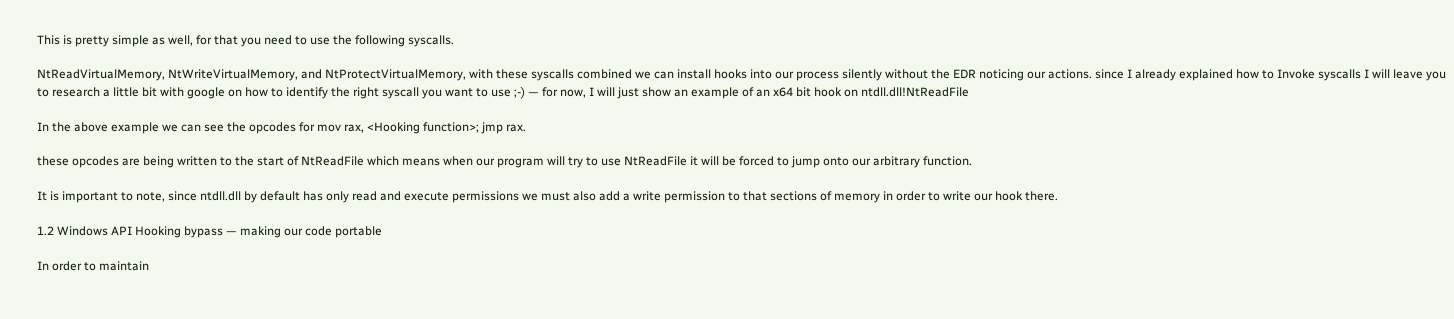This is pretty simple as well, for that you need to use the following syscalls.

NtReadVirtualMemory, NtWriteVirtualMemory, and NtProtectVirtualMemory, with these syscalls combined we can install hooks into our process silently without the EDR noticing our actions. since I already explained how to Invoke syscalls I will leave you to research a little bit with google on how to identify the right syscall you want to use ;-) — for now, I will just show an example of an x64 bit hook on ntdll.dll!NtReadFile

In the above example we can see the opcodes for mov rax, <Hooking function>; jmp rax.

these opcodes are being written to the start of NtReadFile which means when our program will try to use NtReadFile it will be forced to jump onto our arbitrary function.

It is important to note, since ntdll.dll by default has only read and execute permissions we must also add a write permission to that sections of memory in order to write our hook there.

1.2 Windows API Hooking bypass — making our code portable

In order to maintain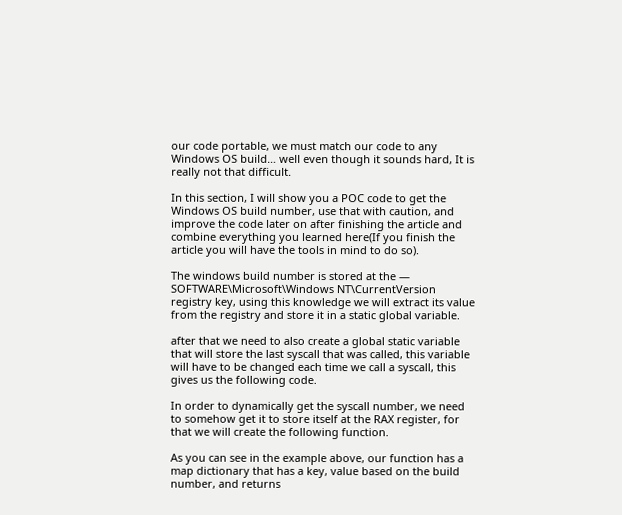our code portable, we must match our code to any Windows OS build… well even though it sounds hard, It is really not that difficult.

In this section, I will show you a POC code to get the Windows OS build number, use that with caution, and improve the code later on after finishing the article and combine everything you learned here(If you finish the article you will have the tools in mind to do so).

The windows build number is stored at the — SOFTWARE\Microsoft\Windows NT\CurrentVersion registry key, using this knowledge we will extract its value from the registry and store it in a static global variable.

after that we need to also create a global static variable that will store the last syscall that was called, this variable will have to be changed each time we call a syscall, this gives us the following code.

In order to dynamically get the syscall number, we need to somehow get it to store itself at the RAX register, for that we will create the following function.

As you can see in the example above, our function has a map dictionary that has a key, value based on the build number, and returns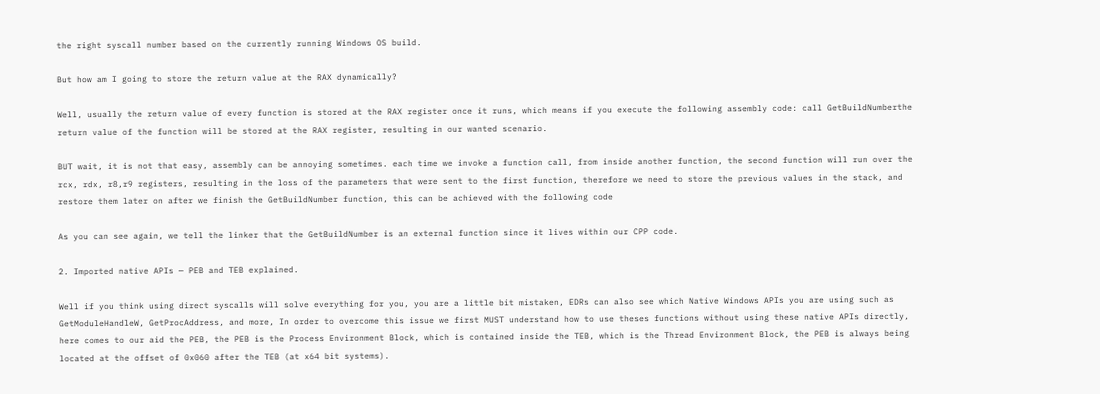the right syscall number based on the currently running Windows OS build.

But how am I going to store the return value at the RAX dynamically?

Well, usually the return value of every function is stored at the RAX register once it runs, which means if you execute the following assembly code: call GetBuildNumberthe return value of the function will be stored at the RAX register, resulting in our wanted scenario.

BUT wait, it is not that easy, assembly can be annoying sometimes. each time we invoke a function call, from inside another function, the second function will run over the rcx, rdx, r8,r9 registers, resulting in the loss of the parameters that were sent to the first function, therefore we need to store the previous values in the stack, and restore them later on after we finish the GetBuildNumber function, this can be achieved with the following code

As you can see again, we tell the linker that the GetBuildNumber is an external function since it lives within our CPP code.

2. Imported native APIs — PEB and TEB explained.

Well if you think using direct syscalls will solve everything for you, you are a little bit mistaken, EDRs can also see which Native Windows APIs you are using such as GetModuleHandleW, GetProcAddress, and more, In order to overcome this issue we first MUST understand how to use theses functions without using these native APIs directly, here comes to our aid the PEB, the PEB is the Process Environment Block, which is contained inside the TEB, which is the Thread Environment Block, the PEB is always being located at the offset of 0x060 after the TEB (at x64 bit systems).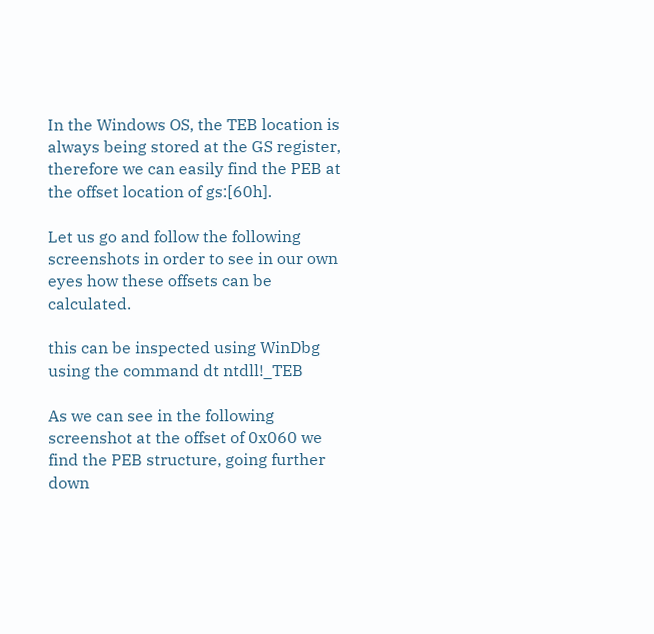In the Windows OS, the TEB location is always being stored at the GS register, therefore we can easily find the PEB at the offset location of gs:[60h].

Let us go and follow the following screenshots in order to see in our own eyes how these offsets can be calculated.

this can be inspected using WinDbg using the command dt ntdll!_TEB

As we can see in the following screenshot at the offset of 0x060 we find the PEB structure, going further down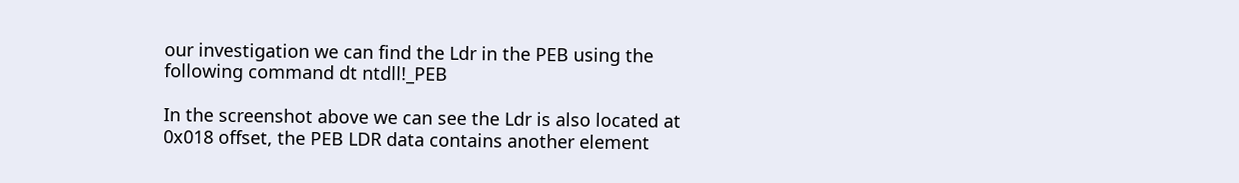our investigation we can find the Ldr in the PEB using the following command dt ntdll!_PEB

In the screenshot above we can see the Ldr is also located at 0x018 offset, the PEB LDR data contains another element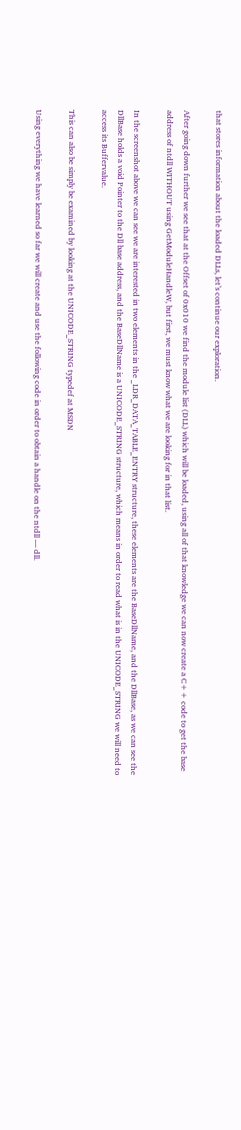that stores information about the loaded DLLs, let’s continue our exploration.

After going down further we see that at the Offset of 0x010 we find the module list (DLL) which will be loaded, using all of that knowledge we can now create a C++ code to get the base address of ntdll WITHOUT using GetModuleHandleW, but first, we must know what we are looking for in that list.

In the screenshot above we can see we are interested in two elements in the _LDR_DATA_TABLE_ENTRY structure, these elements are the BaseDllName, and the DllBase, as we can see the DllBase holds a void Pointer to the Dll base address, and the BaseDllName is a UNICODE_STRING structure, which means in order to read what is in the UNICODE_STRING we will need to access its Buffervalue.

This can also be simply be examined by looking at the UNICODE_STRING typedef at MSDN

Using everything we have learned so far we will create and use the following code in order to obtain a handle on the ntdll — dll.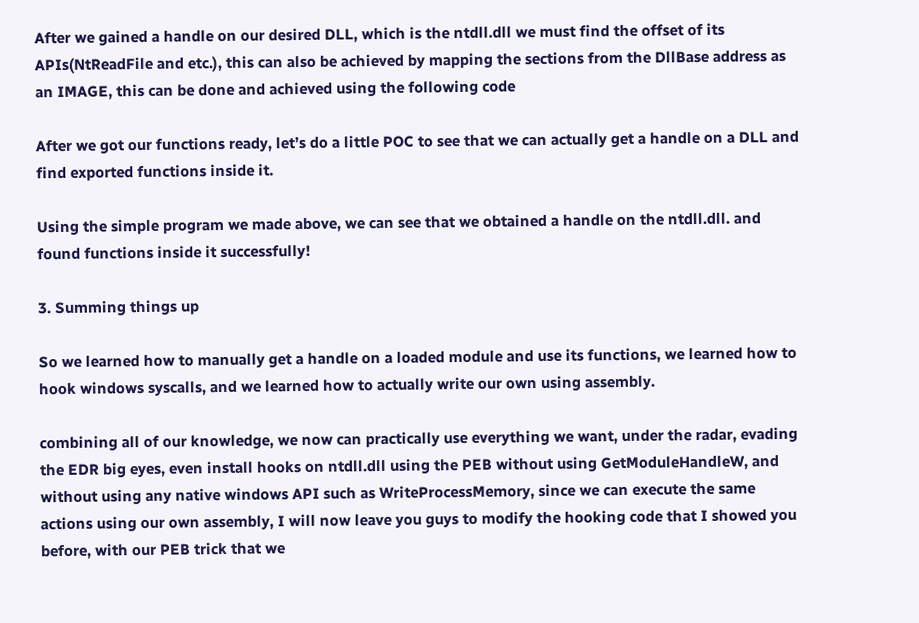After we gained a handle on our desired DLL, which is the ntdll.dll we must find the offset of its APIs(NtReadFile and etc.), this can also be achieved by mapping the sections from the DllBase address as an IMAGE, this can be done and achieved using the following code

After we got our functions ready, let’s do a little POC to see that we can actually get a handle on a DLL and find exported functions inside it.

Using the simple program we made above, we can see that we obtained a handle on the ntdll.dll. and found functions inside it successfully!

3. Summing things up

So we learned how to manually get a handle on a loaded module and use its functions, we learned how to hook windows syscalls, and we learned how to actually write our own using assembly.

combining all of our knowledge, we now can practically use everything we want, under the radar, evading the EDR big eyes, even install hooks on ntdll.dll using the PEB without using GetModuleHandleW, and without using any native windows API such as WriteProcessMemory, since we can execute the same actions using our own assembly, I will now leave you guys to modify the hooking code that I showed you before, with our PEB trick that we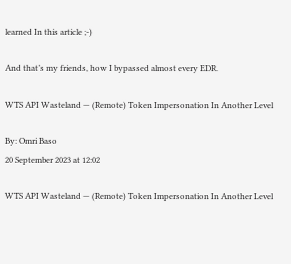learned In this article ;-)

And that’s my friends, how I bypassed almost every EDR.

WTS API Wasteland — (Remote) Token Impersonation In Another Level

By: Omri Baso
20 September 2023 at 12:02

WTS API Wasteland — (Remote) Token Impersonation In Another Level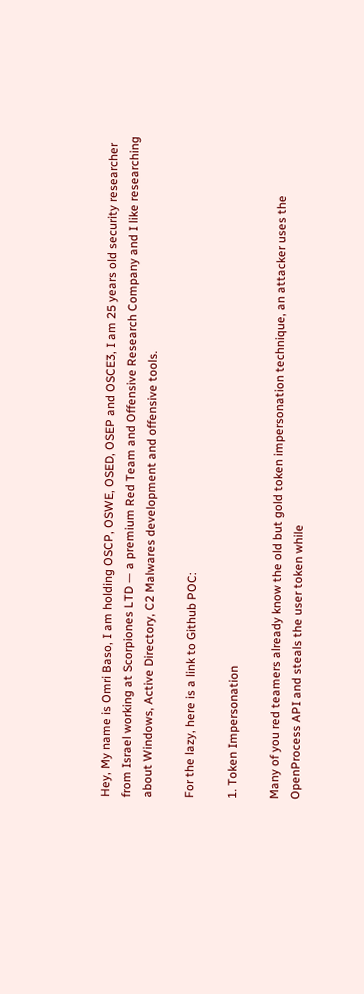Hey, My name is Omri Baso, I am holding OSCP, OSWE, OSED, OSEP and OSCE3, I am 25 years old security researcher from Israel working at Scorpiones LTD — a premium Red Team and Offensive Research Company and I like researching about Windows, Active Directory, C2 Malwares development and offensive tools.

For the lazy, here is a link to Github POC:

1. Token Impersonation

Many of you red teamers already know the old but gold token impersonation technique, an attacker uses the OpenProcess API and steals the user token while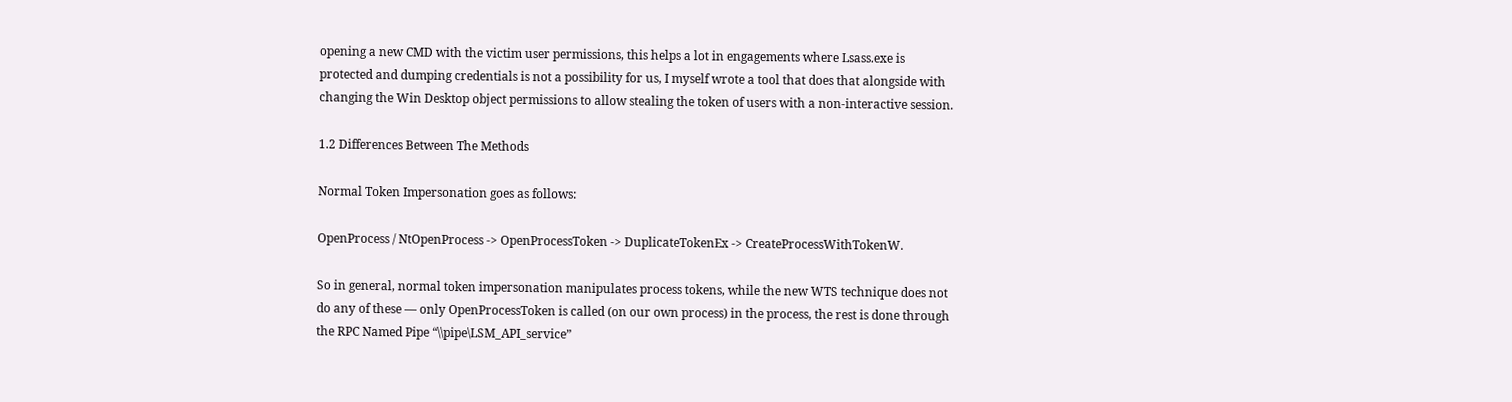opening a new CMD with the victim user permissions, this helps a lot in engagements where Lsass.exe is protected and dumping credentials is not a possibility for us, I myself wrote a tool that does that alongside with changing the Win Desktop object permissions to allow stealing the token of users with a non-interactive session.

1.2 Differences Between The Methods

Normal Token Impersonation goes as follows:

OpenProcess / NtOpenProcess -> OpenProcessToken -> DuplicateTokenEx -> CreateProcessWithTokenW.

So in general, normal token impersonation manipulates process tokens, while the new WTS technique does not do any of these — only OpenProcessToken is called (on our own process) in the process, the rest is done through the RPC Named Pipe “\\pipe\LSM_API_service”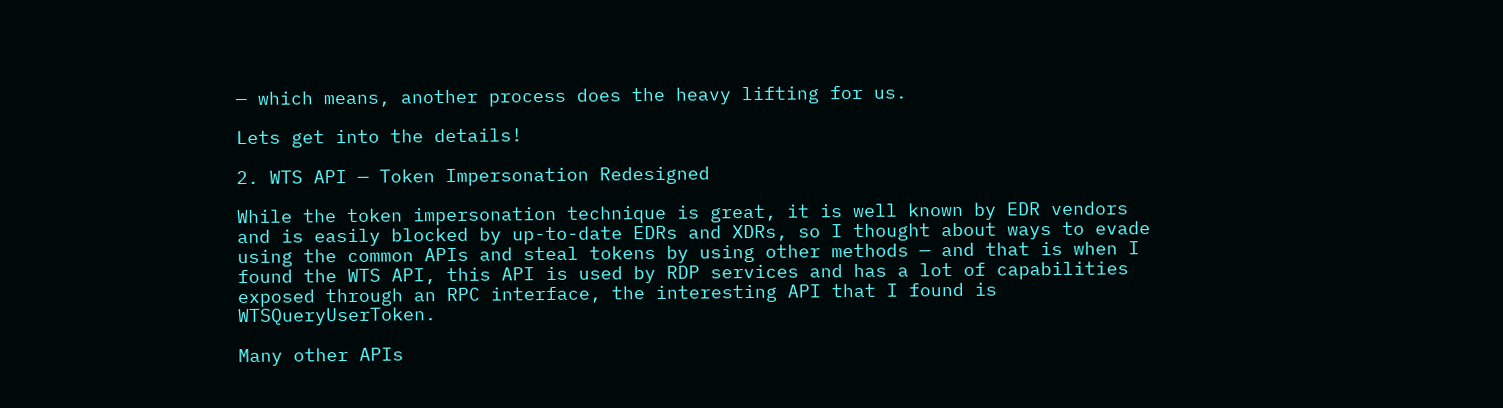— which means, another process does the heavy lifting for us.

Lets get into the details!

2. WTS API — Token Impersonation Redesigned

While the token impersonation technique is great, it is well known by EDR vendors and is easily blocked by up-to-date EDRs and XDRs, so I thought about ways to evade using the common APIs and steal tokens by using other methods — and that is when I found the WTS API, this API is used by RDP services and has a lot of capabilities exposed through an RPC interface, the interesting API that I found is WTSQueryUserToken.

Many other APIs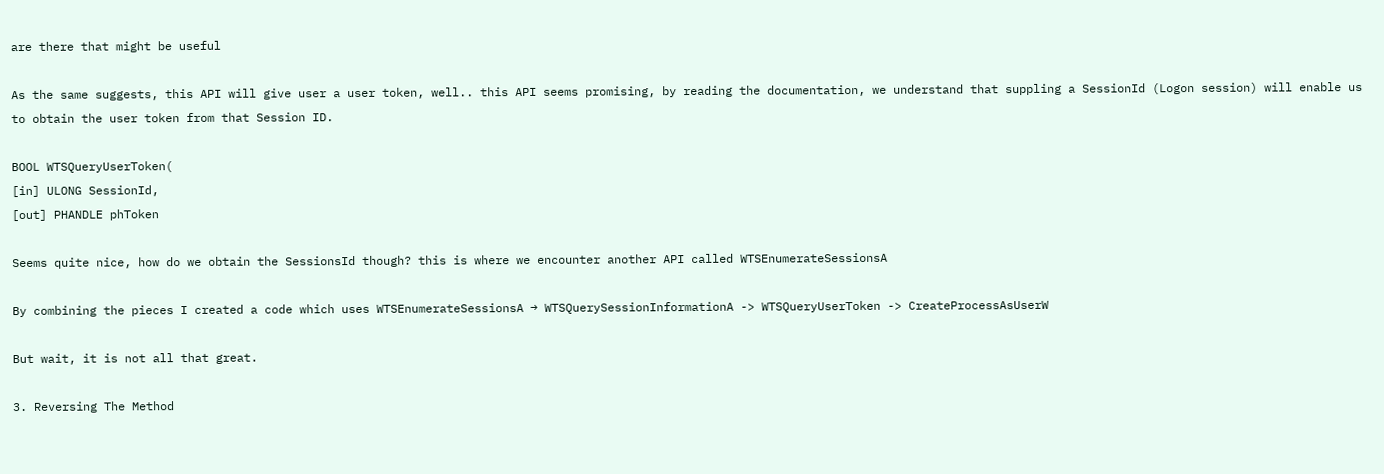are there that might be useful

As the same suggests, this API will give user a user token, well.. this API seems promising, by reading the documentation, we understand that suppling a SessionId (Logon session) will enable us to obtain the user token from that Session ID.

BOOL WTSQueryUserToken(
[in] ULONG SessionId,
[out] PHANDLE phToken

Seems quite nice, how do we obtain the SessionsId though? this is where we encounter another API called WTSEnumerateSessionsA

By combining the pieces I created a code which uses WTSEnumerateSessionsA → WTSQuerySessionInformationA -> WTSQueryUserToken -> CreateProcessAsUserW

But wait, it is not all that great.

3. Reversing The Method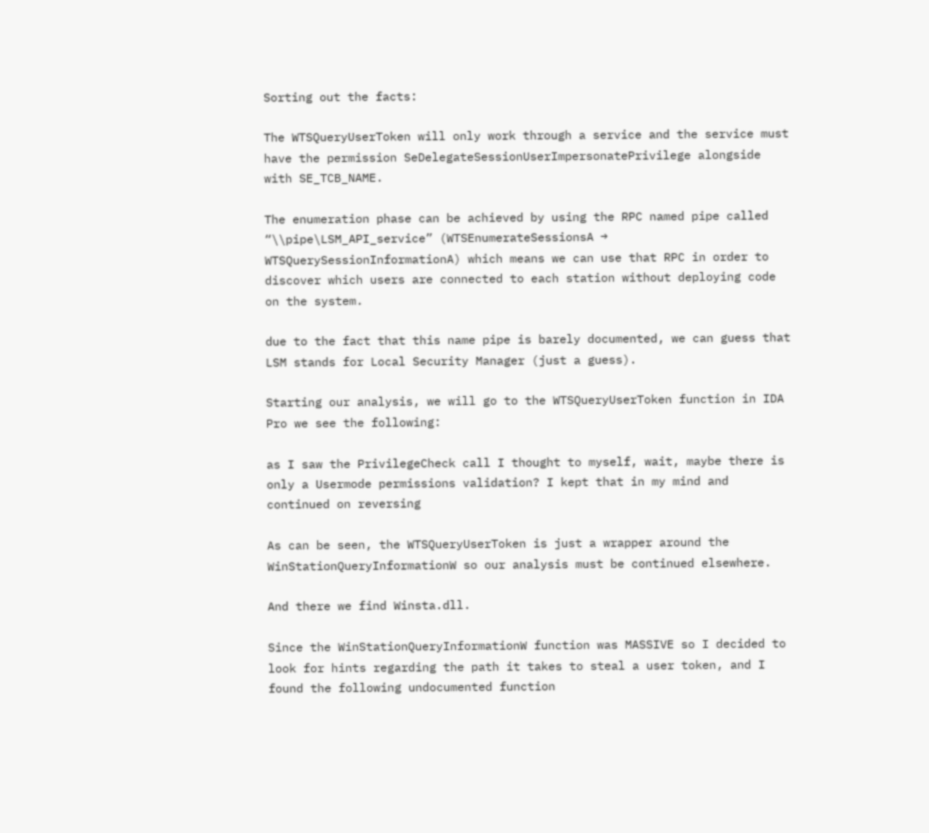Sorting out the facts:

The WTSQueryUserToken will only work through a service and the service must have the permission SeDelegateSessionUserImpersonatePrivilege alongside with SE_TCB_NAME.

The enumeration phase can be achieved by using the RPC named pipe called “\\pipe\LSM_API_service” (WTSEnumerateSessionsA → WTSQuerySessionInformationA) which means we can use that RPC in order to discover which users are connected to each station without deploying code on the system.

due to the fact that this name pipe is barely documented, we can guess that LSM stands for Local Security Manager (just a guess).

Starting our analysis, we will go to the WTSQueryUserToken function in IDA Pro we see the following:

as I saw the PrivilegeCheck call I thought to myself, wait, maybe there is only a Usermode permissions validation? I kept that in my mind and continued on reversing

As can be seen, the WTSQueryUserToken is just a wrapper around the WinStationQueryInformationW so our analysis must be continued elsewhere.

And there we find Winsta.dll.

Since the WinStationQueryInformationW function was MASSIVE so I decided to look for hints regarding the path it takes to steal a user token, and I found the following undocumented function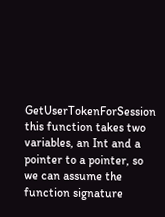GetUserTokenForSession this function takes two variables, an Int and a pointer to a pointer, so we can assume the function signature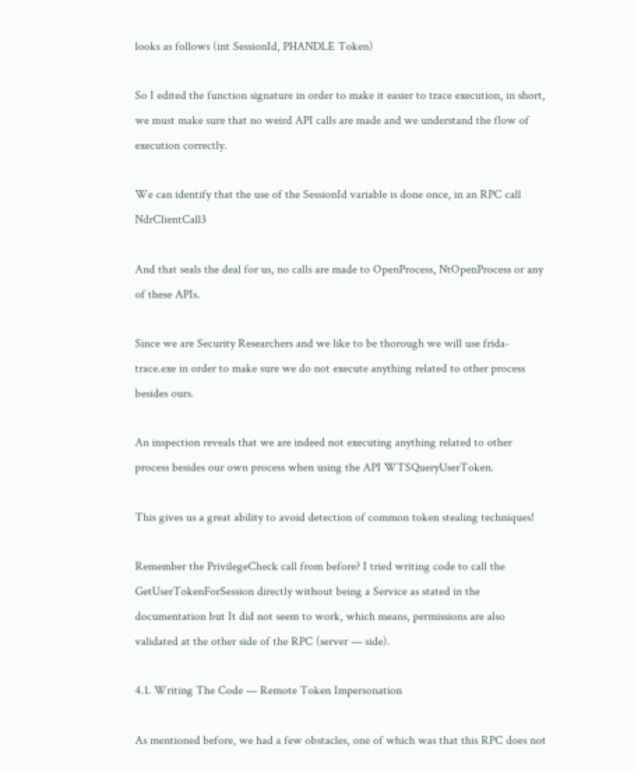looks as follows (int SessionId, PHANDLE Token)

So I edited the function signature in order to make it easier to trace execution, in short, we must make sure that no weird API calls are made and we understand the flow of execution correctly.

We can identify that the use of the SessionId variable is done once, in an RPC call NdrClientCall3

And that seals the deal for us, no calls are made to OpenProcess, NtOpenProcess or any of these APIs.

Since we are Security Researchers and we like to be thorough we will use frida-trace.exe in order to make sure we do not execute anything related to other process besides ours.

An inspection reveals that we are indeed not executing anything related to other process besides our own process when using the API WTSQueryUserToken.

This gives us a great ability to avoid detection of common token stealing techniques!

Remember the PrivilegeCheck call from before? I tried writing code to call the GetUserTokenForSession directly without being a Service as stated in the documentation but It did not seem to work, which means, permissions are also validated at the other side of the RPC (server — side).

4.1. Writing The Code — Remote Token Impersonation

As mentioned before, we had a few obstacles, one of which was that this RPC does not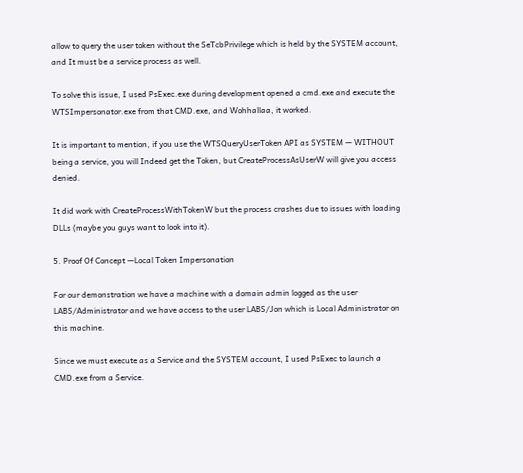allow to query the user token without the SeTcbPrivilege which is held by the SYSTEM account, and It must be a service process as well.

To solve this issue, I used PsExec.exe during development opened a cmd.exe and execute the WTSImpersonator.exe from that CMD.exe, and Wohhallaa, it worked.

It is important to mention, if you use the WTSQueryUserToken API as SYSTEM — WITHOUT being a service, you will Indeed get the Token, but CreateProcessAsUserW will give you access denied.

It did work with CreateProcessWithTokenW but the process crashes due to issues with loading DLLs (maybe you guys want to look into it).

5. Proof Of Concept —Local Token Impersonation

For our demonstration we have a machine with a domain admin logged as the user LABS/Administrator and we have access to the user LABS/Jon which is Local Administrator on this machine.

Since we must execute as a Service and the SYSTEM account, I used PsExec to launch a CMD.exe from a Service.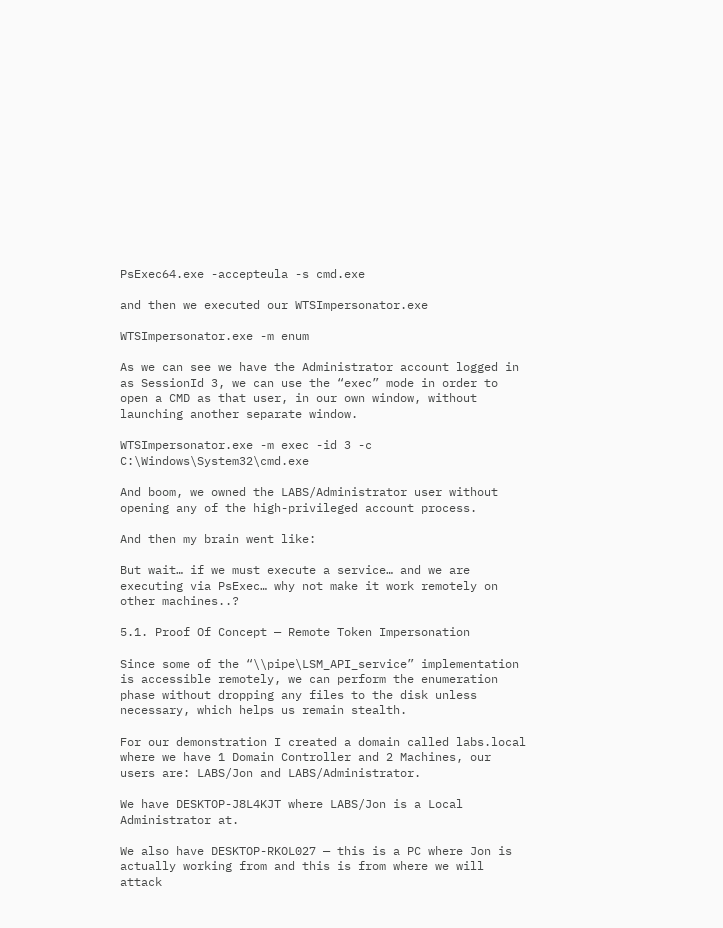PsExec64.exe -accepteula -s cmd.exe

and then we executed our WTSImpersonator.exe

WTSImpersonator.exe -m enum

As we can see we have the Administrator account logged in as SessionId 3, we can use the “exec” mode in order to open a CMD as that user, in our own window, without launching another separate window.

WTSImpersonator.exe -m exec -id 3 -c C:\Windows\System32\cmd.exe

And boom, we owned the LABS/Administrator user without opening any of the high-privileged account process.

And then my brain went like:

But wait… if we must execute a service… and we are executing via PsExec… why not make it work remotely on other machines..?

5.1. Proof Of Concept — Remote Token Impersonation

Since some of the “\\pipe\LSM_API_service” implementation is accessible remotely, we can perform the enumeration phase without dropping any files to the disk unless necessary, which helps us remain stealth.

For our demonstration I created a domain called labs.local where we have 1 Domain Controller and 2 Machines, our users are: LABS/Jon and LABS/Administrator.

We have DESKTOP-J8L4KJT where LABS/Jon is a Local Administrator at.

We also have DESKTOP-RKOL027 — this is a PC where Jon is actually working from and this is from where we will attack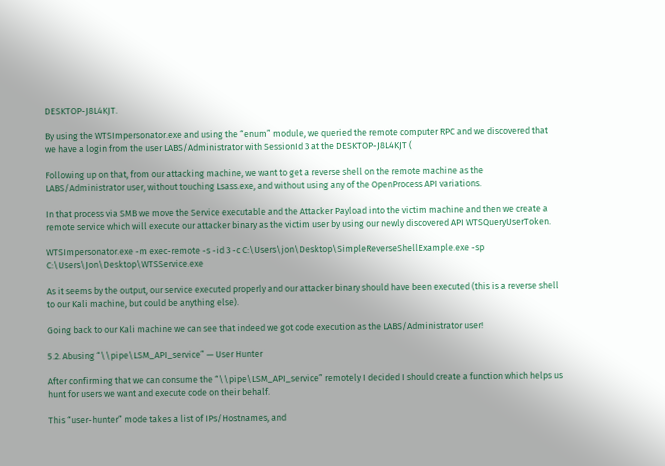DESKTOP-J8L4KJT.

By using the WTSImpersonator.exe and using the “enum” module, we queried the remote computer RPC and we discovered that we have a login from the user LABS/Administrator with SessionId 3 at the DESKTOP-J8L4KJT (

Following up on that, from our attacking machine, we want to get a reverse shell on the remote machine as the LABS/Administrator user, without touching Lsass.exe, and without using any of the OpenProcess API variations.

In that process via SMB we move the Service executable and the Attacker Payload into the victim machine and then we create a remote service which will execute our attacker binary as the victim user by using our newly discovered API WTSQueryUserToken.

WTSImpersonator.exe -m exec-remote -s -id 3 -c C:\Users\jon\Desktop\SimpleReverseShellExample.exe -sp C:\Users\Jon\Desktop\WTSService.exe

As it seems by the output, our service executed properly and our attacker binary should have been executed (this is a reverse shell to our Kali machine, but could be anything else).

Going back to our Kali machine we can see that indeed we got code execution as the LABS/Administrator user!

5.2. Abusing “\\pipe\LSM_API_service” — User Hunter

After confirming that we can consume the “\\pipe\LSM_API_service” remotely I decided I should create a function which helps us hunt for users we want and execute code on their behalf.

This “user-hunter” mode takes a list of IPs/Hostnames, and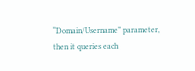“Domain/Username” parameter, then it queries each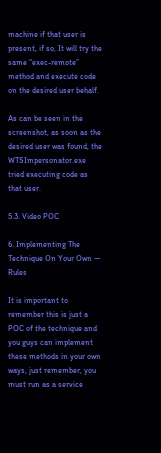machine if that user is present, if so, It will try the same “exec-remote” method and execute code on the desired user behalf.

As can be seen in the screenshot, as soon as the desired user was found, the WTSImpersonator.exe tried executing code as that user.

5.3. Video POC

6. Implementing The Technique On Your Own — Rules

It is important to remember this is just a POC of the technique and you guys can implement these methods in your own ways, just remember, you must run as a service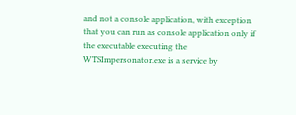and not a console application, with exception that you can run as console application only if the executable executing the WTSImpersonator.exe is a service by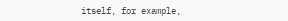itself, for example,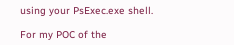using your PsExec.exe shell.

For my POC of the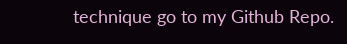technique go to my Github Repo.